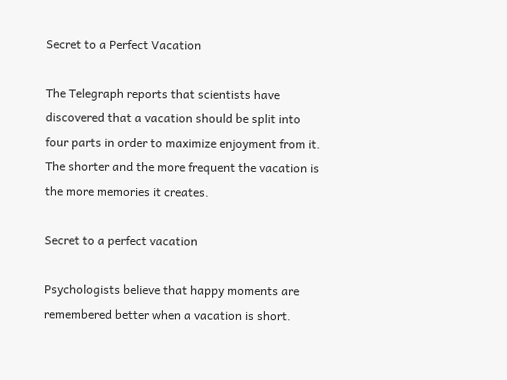Secret to a Perfect Vacation

The Telegraph reports that scientists have discovered that a vacation should be split into four parts in order to maximize enjoyment from it. The shorter and the more frequent the vacation is the more memories it creates.

Secret to a perfect vacation

Psychologists believe that happy moments are remembered better when a vacation is short.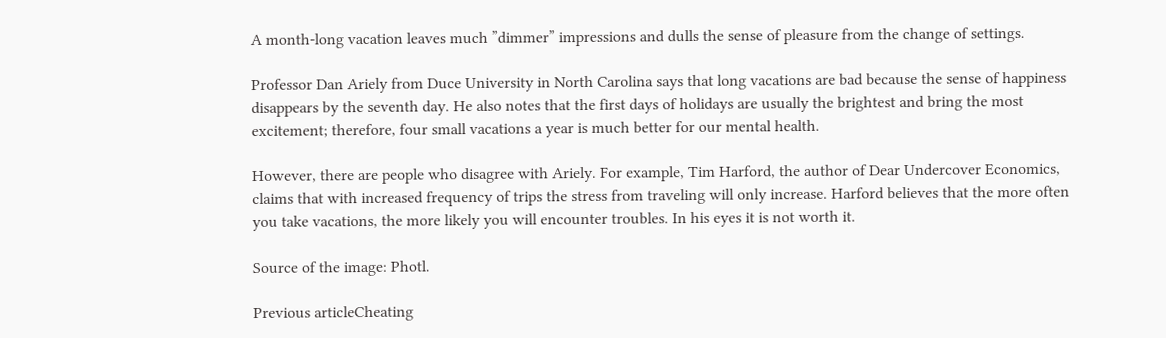A month-long vacation leaves much ”dimmer” impressions and dulls the sense of pleasure from the change of settings.

Professor Dan Ariely from Duce University in North Carolina says that long vacations are bad because the sense of happiness disappears by the seventh day. He also notes that the first days of holidays are usually the brightest and bring the most excitement; therefore, four small vacations a year is much better for our mental health.

However, there are people who disagree with Ariely. For example, Tim Harford, the author of Dear Undercover Economics, claims that with increased frequency of trips the stress from traveling will only increase. Harford believes that the more often you take vacations, the more likely you will encounter troubles. In his eyes it is not worth it.

Source of the image: Photl.

Previous articleCheating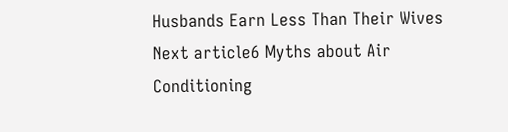Husbands Earn Less Than Their Wives
Next article6 Myths about Air Conditioning